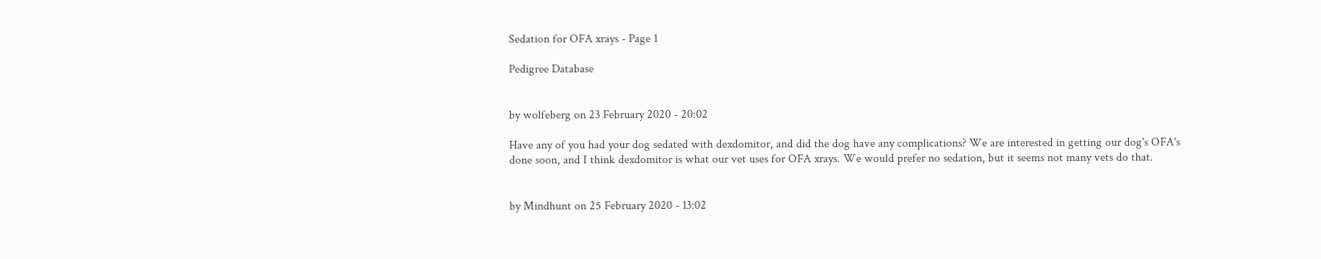Sedation for OFA xrays - Page 1

Pedigree Database


by wolfeberg on 23 February 2020 - 20:02

Have any of you had your dog sedated with dexdomitor, and did the dog have any complications? We are interested in getting our dog's OFA's done soon, and I think dexdomitor is what our vet uses for OFA xrays. We would prefer no sedation, but it seems not many vets do that.


by Mindhunt on 25 February 2020 - 13:02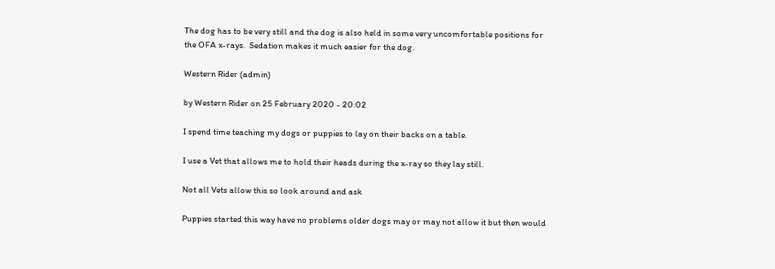The dog has to be very still and the dog is also held in some very uncomfortable positions for the OFA x-rays.  Sedation makes it much easier for the dog.

Western Rider (admin)

by Western Rider on 25 February 2020 - 20:02

I spend time teaching my dogs or puppies to lay on their backs on a table.

I use a Vet that allows me to hold their heads during the x-ray so they lay still.

Not all Vets allow this so look around and ask

Puppies started this way have no problems older dogs may or may not allow it but then would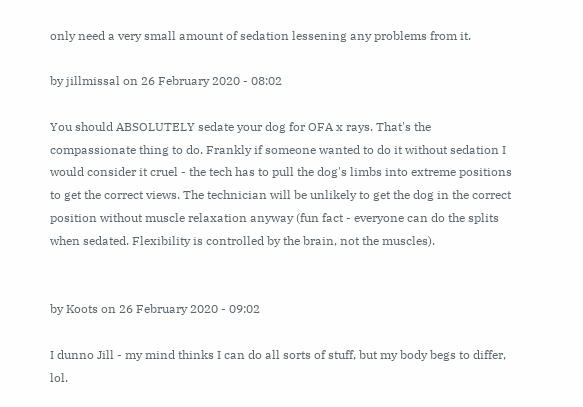only need a very small amount of sedation lessening any problems from it.

by jillmissal on 26 February 2020 - 08:02

You should ABSOLUTELY sedate your dog for OFA x rays. That's the compassionate thing to do. Frankly if someone wanted to do it without sedation I would consider it cruel - the tech has to pull the dog's limbs into extreme positions to get the correct views. The technician will be unlikely to get the dog in the correct position without muscle relaxation anyway (fun fact - everyone can do the splits when sedated. Flexibility is controlled by the brain, not the muscles).


by Koots on 26 February 2020 - 09:02

I dunno Jill - my mind thinks I can do all sorts of stuff, but my body begs to differ, lol.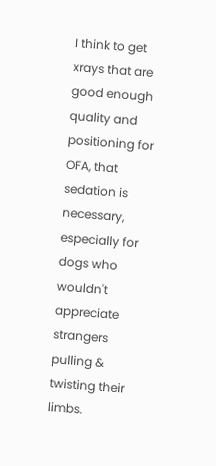I think to get xrays that are good enough quality and positioning for OFA, that sedation is necessary, especially for dogs who wouldn't appreciate strangers pulling & twisting their limbs.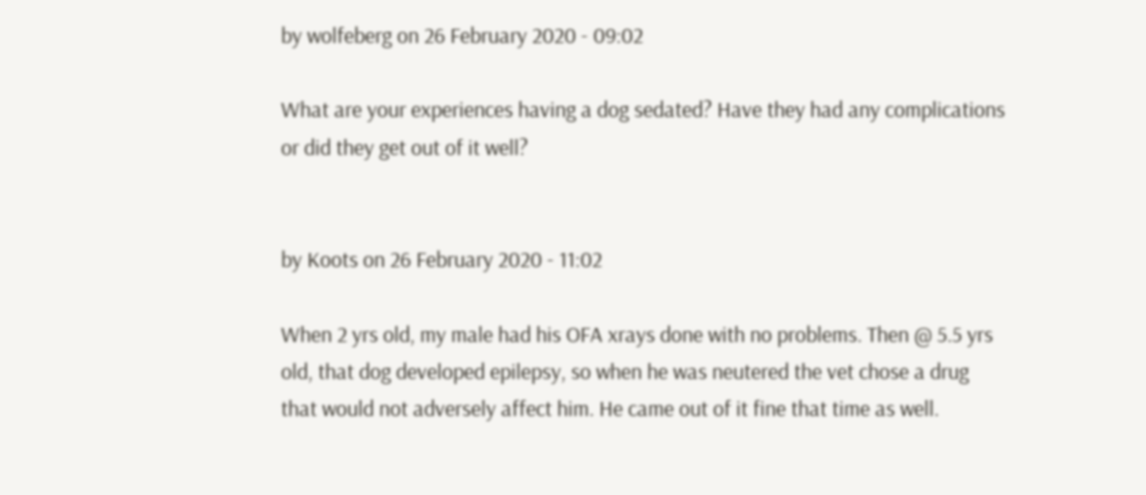by wolfeberg on 26 February 2020 - 09:02

What are your experiences having a dog sedated? Have they had any complications or did they get out of it well?


by Koots on 26 February 2020 - 11:02

When 2 yrs old, my male had his OFA xrays done with no problems. Then @ 5.5 yrs old, that dog developed epilepsy, so when he was neutered the vet chose a drug that would not adversely affect him. He came out of it fine that time as well.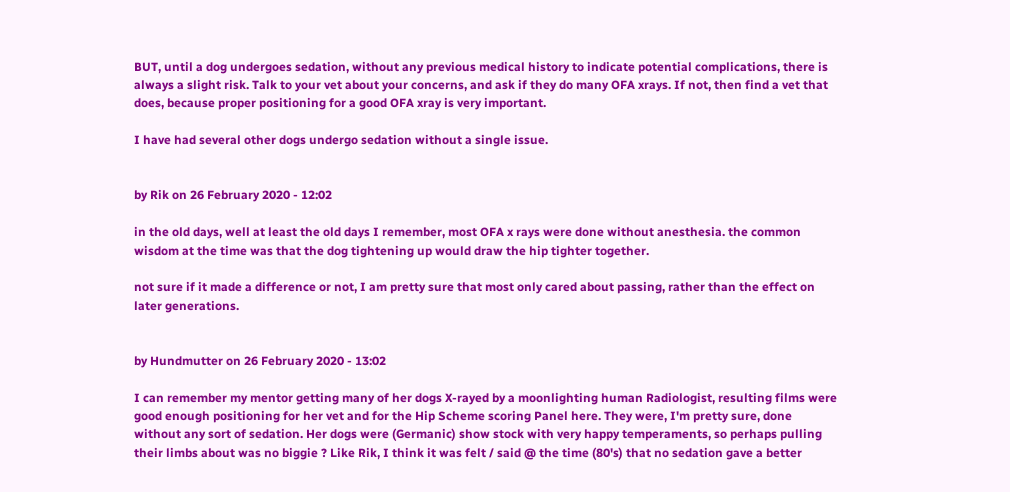BUT, until a dog undergoes sedation, without any previous medical history to indicate potential complications, there is always a slight risk. Talk to your vet about your concerns, and ask if they do many OFA xrays. If not, then find a vet that does, because proper positioning for a good OFA xray is very important.

I have had several other dogs undergo sedation without a single issue.


by Rik on 26 February 2020 - 12:02

in the old days, well at least the old days I remember, most OFA x rays were done without anesthesia. the common wisdom at the time was that the dog tightening up would draw the hip tighter together.

not sure if it made a difference or not, I am pretty sure that most only cared about passing, rather than the effect on later generations.


by Hundmutter on 26 February 2020 - 13:02

I can remember my mentor getting many of her dogs X-rayed by a moonlighting human Radiologist, resulting films were good enough positioning for her vet and for the Hip Scheme scoring Panel here. They were, I'm pretty sure, done without any sort of sedation. Her dogs were (Germanic) show stock with very happy temperaments, so perhaps pulling their limbs about was no biggie ? Like Rik, I think it was felt / said @ the time (80's) that no sedation gave a better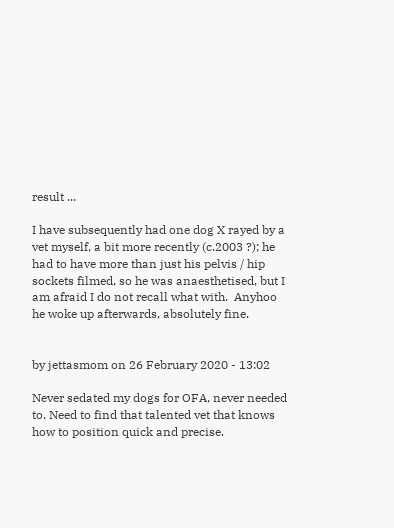result ...

I have subsequently had one dog X rayed by a vet myself, a bit more recently (c.2003 ?); he had to have more than just his pelvis / hip sockets filmed, so he was anaesthetised, but I am afraid I do not recall what with.  Anyhoo he woke up afterwards, absolutely fine.


by jettasmom on 26 February 2020 - 13:02

Never sedated my dogs for OFA, never needed to. Need to find that talented vet that knows how to position quick and precise.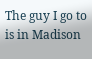The guy I go to is in Madison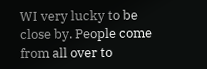WI very lucky to be close by. People come from all over to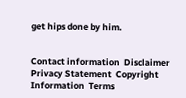get hips done by him.


Contact information  Disclaimer  Privacy Statement  Copyright Information  Terms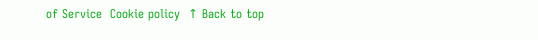of Service  Cookie policy  ↑ Back to top